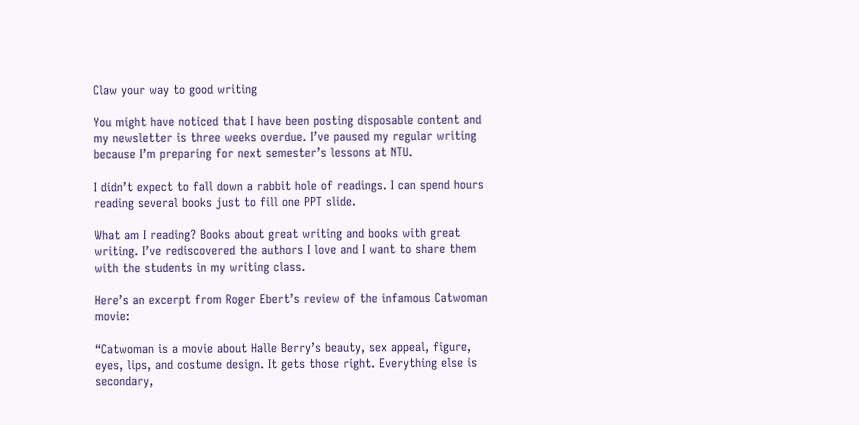Claw your way to good writing

You might have noticed that I have been posting disposable content and my newsletter is three weeks overdue. I’ve paused my regular writing because I’m preparing for next semester’s lessons at NTU.

I didn’t expect to fall down a rabbit hole of readings. I can spend hours reading several books just to fill one PPT slide.

What am I reading? Books about great writing and books with great writing. I’ve rediscovered the authors I love and I want to share them with the students in my writing class.

Here’s an excerpt from Roger Ebert’s review of the infamous Catwoman movie:

“Catwoman is a movie about Halle Berry’s beauty, sex appeal, figure, eyes, lips, and costume design. It gets those right. Everything else is secondary,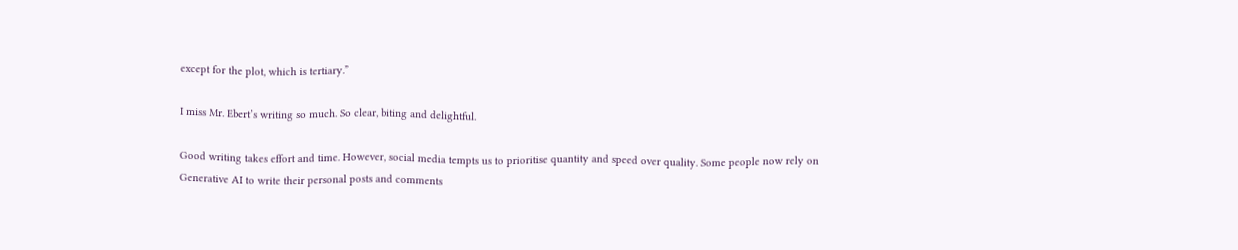except for the plot, which is tertiary.”

I miss Mr. Ebert’s writing so much. So clear, biting and delightful.

Good writing takes effort and time. However, social media tempts us to prioritise quantity and speed over quality. Some people now rely on Generative AI to write their personal posts and comments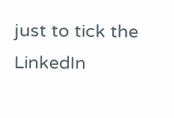just to tick the LinkedIn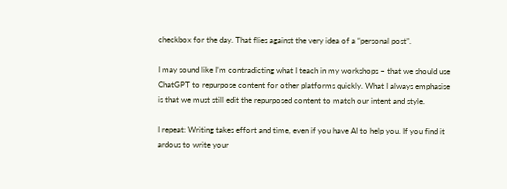checkbox for the day. That flies against the very idea of a “personal post”.

I may sound like I’m contradicting what I teach in my workshops – that we should use ChatGPT to repurpose content for other platforms quickly. What I always emphasise is that we must still edit the repurposed content to match our intent and style.

I repeat: Writing takes effort and time, even if you have AI to help you. If you find it ardous to write your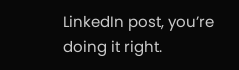LinkedIn post, you’re doing it right.